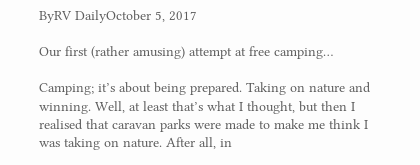ByRV DailyOctober 5, 2017

Our first (rather amusing) attempt at free camping…

Camping; it’s about being prepared. Taking on nature and winning. Well, at least that’s what I thought, but then I realised that caravan parks were made to make me think I was taking on nature. After all, in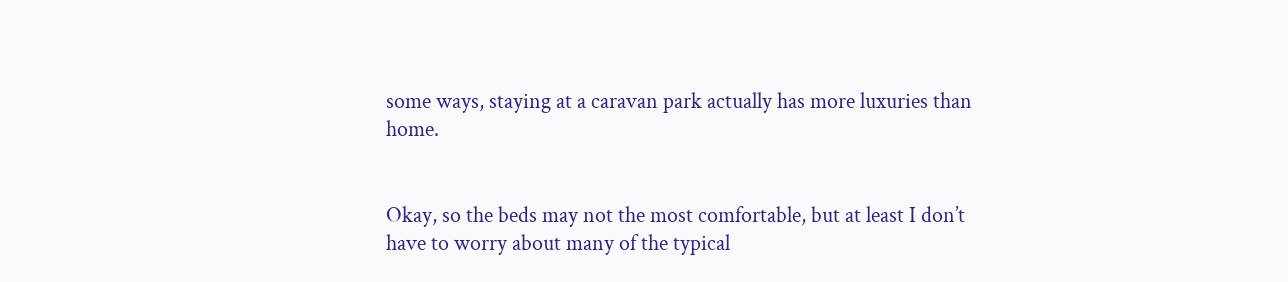some ways, staying at a caravan park actually has more luxuries than home.


Okay, so the beds may not the most comfortable, but at least I don’t have to worry about many of the typical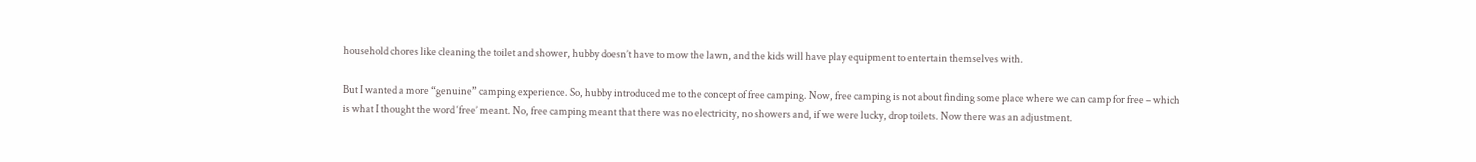household chores like cleaning the toilet and shower, hubby doesn’t have to mow the lawn, and the kids will have play equipment to entertain themselves with.

But I wanted a more “genuine” camping experience. So, hubby introduced me to the concept of free camping. Now, free camping is not about finding some place where we can camp for free – which is what I thought the word ‘free’ meant. No, free camping meant that there was no electricity, no showers and, if we were lucky, drop toilets. Now there was an adjustment.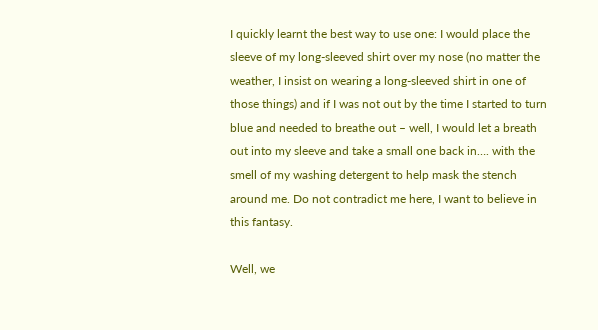I quickly learnt the best way to use one: I would place the sleeve of my long-sleeved shirt over my nose (no matter the weather, I insist on wearing a long-sleeved shirt in one of those things) and if I was not out by the time I started to turn blue and needed to breathe out – well, I would let a breath out into my sleeve and take a small one back in…. with the smell of my washing detergent to help mask the stench around me. Do not contradict me here, I want to believe in this fantasy.

Well, we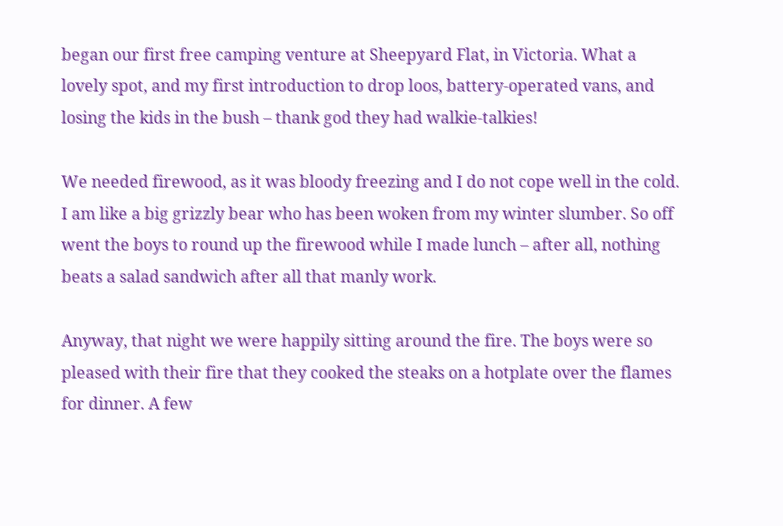began our first free camping venture at Sheepyard Flat, in Victoria. What a lovely spot, and my first introduction to drop loos, battery-operated vans, and losing the kids in the bush – thank god they had walkie-talkies!

We needed firewood, as it was bloody freezing and I do not cope well in the cold. I am like a big grizzly bear who has been woken from my winter slumber. So off went the boys to round up the firewood while I made lunch – after all, nothing beats a salad sandwich after all that manly work.

Anyway, that night we were happily sitting around the fire. The boys were so pleased with their fire that they cooked the steaks on a hotplate over the flames for dinner. A few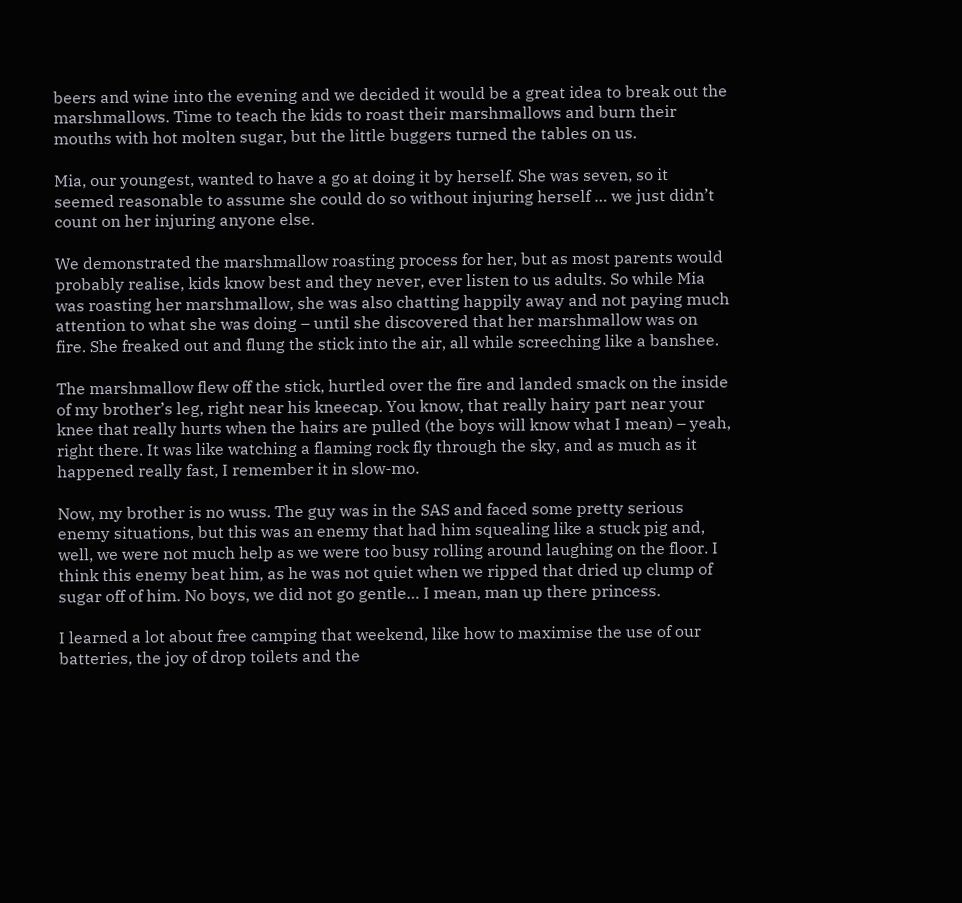beers and wine into the evening and we decided it would be a great idea to break out the marshmallows. Time to teach the kids to roast their marshmallows and burn their mouths with hot molten sugar, but the little buggers turned the tables on us.

Mia, our youngest, wanted to have a go at doing it by herself. She was seven, so it seemed reasonable to assume she could do so without injuring herself … we just didn’t count on her injuring anyone else.

We demonstrated the marshmallow roasting process for her, but as most parents would probably realise, kids know best and they never, ever listen to us adults. So while Mia was roasting her marshmallow, she was also chatting happily away and not paying much attention to what she was doing – until she discovered that her marshmallow was on fire. She freaked out and flung the stick into the air, all while screeching like a banshee.

The marshmallow flew off the stick, hurtled over the fire and landed smack on the inside of my brother’s leg, right near his kneecap. You know, that really hairy part near your knee that really hurts when the hairs are pulled (the boys will know what I mean) – yeah, right there. It was like watching a flaming rock fly through the sky, and as much as it happened really fast, I remember it in slow-mo.

Now, my brother is no wuss. The guy was in the SAS and faced some pretty serious enemy situations, but this was an enemy that had him squealing like a stuck pig and, well, we were not much help as we were too busy rolling around laughing on the floor. I think this enemy beat him, as he was not quiet when we ripped that dried up clump of sugar off of him. No boys, we did not go gentle… I mean, man up there princess.

I learned a lot about free camping that weekend, like how to maximise the use of our batteries, the joy of drop toilets and the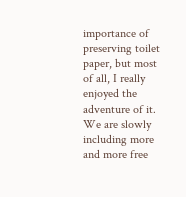importance of preserving toilet paper, but most of all, I really enjoyed the adventure of it. We are slowly including more and more free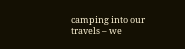camping into our travels – we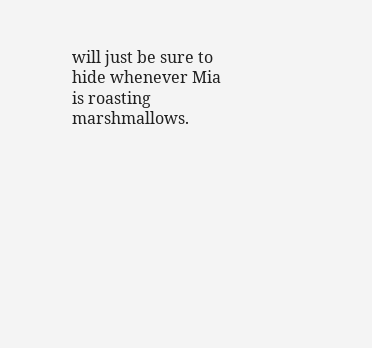will just be sure to hide whenever Mia is roasting marshmallows.